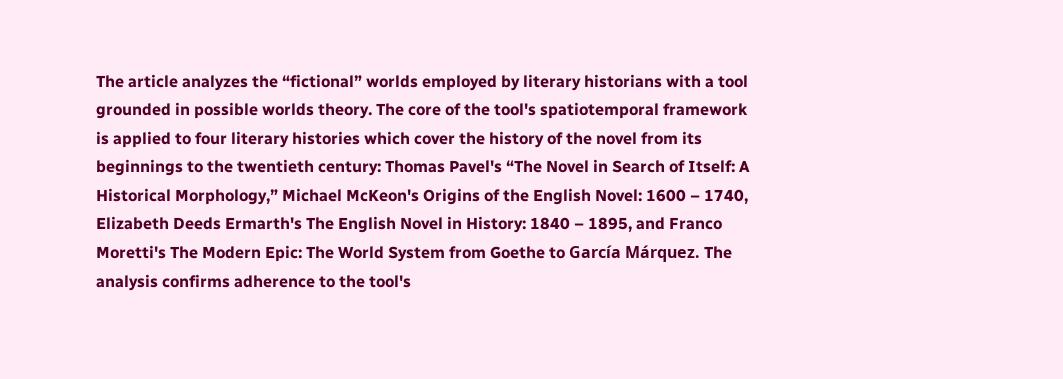The article analyzes the “fictional” worlds employed by literary historians with a tool grounded in possible worlds theory. The core of the tool's spatiotemporal framework is applied to four literary histories which cover the history of the novel from its beginnings to the twentieth century: Thomas Pavel's “The Novel in Search of Itself: A Historical Morphology,” Michael McKeon's Origins of the English Novel: 1600 – 1740, Elizabeth Deeds Ermarth's The English Novel in History: 1840 – 1895, and Franco Moretti's The Modern Epic: The World System from Goethe to García Márquez. The analysis confirms adherence to the tool's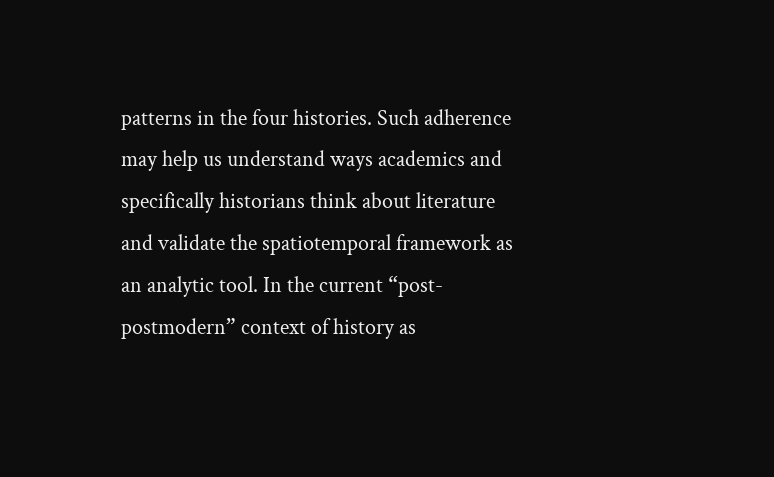patterns in the four histories. Such adherence may help us understand ways academics and specifically historians think about literature and validate the spatiotemporal framework as an analytic tool. In the current “post-postmodern” context of history as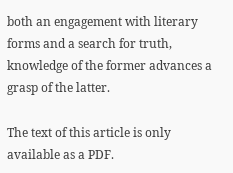both an engagement with literary forms and a search for truth, knowledge of the former advances a grasp of the latter.

The text of this article is only available as a PDF.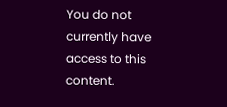You do not currently have access to this content.